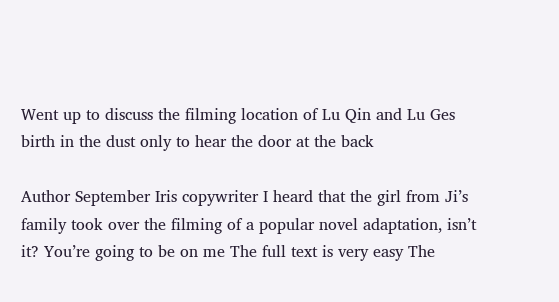Went up to discuss the filming location of Lu Qin and Lu Ges birth in the dust only to hear the door at the back

Author September Iris copywriter I heard that the girl from Ji’s family took over the filming of a popular novel adaptation, isn’t it? You’re going to be on me The full text is very easy The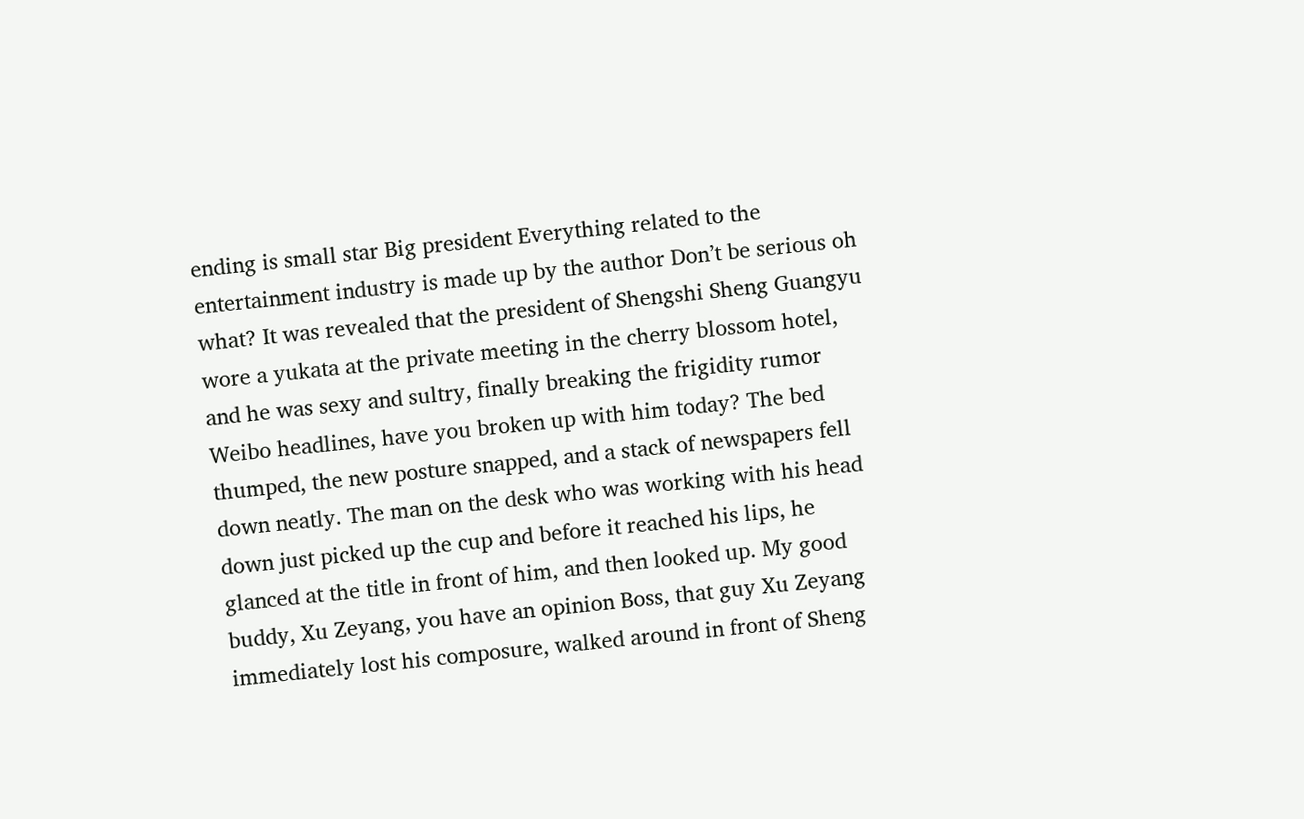ending is small star Big president Everything related to the entertainment industry is made up by the author Don’t be serious oh what? It was revealed that the president of Shengshi Sheng Guangyu wore a yukata at the private meeting in the cherry blossom hotel, and he was sexy and sultry, finally breaking the frigidity rumor Weibo headlines, have you broken up with him today? The bed thumped, the new posture snapped, and a stack of newspapers fell down neatly. The man on the desk who was working with his head down just picked up the cup and before it reached his lips, he glanced at the title in front of him, and then looked up. My good buddy, Xu Zeyang, you have an opinion Boss, that guy Xu Zeyang immediately lost his composure, walked around in front of Sheng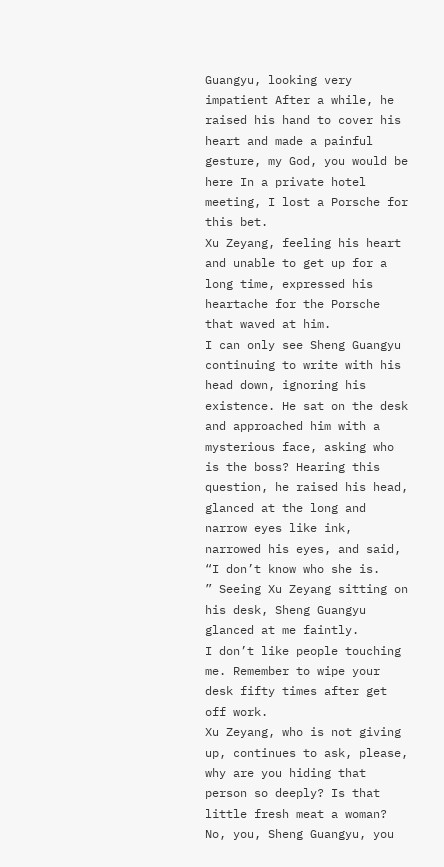Guangyu, looking very impatient After a while, he raised his hand to cover his heart and made a painful gesture, my God, you would be here In a private hotel meeting, I lost a Porsche for this bet.
Xu Zeyang, feeling his heart and unable to get up for a long time, expressed his heartache for the Porsche that waved at him.
I can only see Sheng Guangyu continuing to write with his head down, ignoring his existence. He sat on the desk and approached him with a mysterious face, asking who is the boss? Hearing this question, he raised his head, glanced at the long and narrow eyes like ink, narrowed his eyes, and said, “I don’t know who she is.
” Seeing Xu Zeyang sitting on his desk, Sheng Guangyu glanced at me faintly.
I don’t like people touching me. Remember to wipe your desk fifty times after get off work.
Xu Zeyang, who is not giving up, continues to ask, please, why are you hiding that person so deeply? Is that little fresh meat a woman? No, you, Sheng Guangyu, you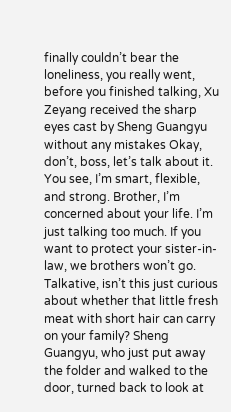finally couldn’t bear the loneliness, you really went, before you finished talking, Xu Zeyang received the sharp eyes cast by Sheng Guangyu without any mistakes Okay, don’t, boss, let’s talk about it. You see, I’m smart, flexible, and strong. Brother, I’m concerned about your life. I’m just talking too much. If you want to protect your sister-in-law, we brothers won’t go.
Talkative, isn’t this just curious about whether that little fresh meat with short hair can carry on your family? Sheng Guangyu, who just put away the folder and walked to the door, turned back to look at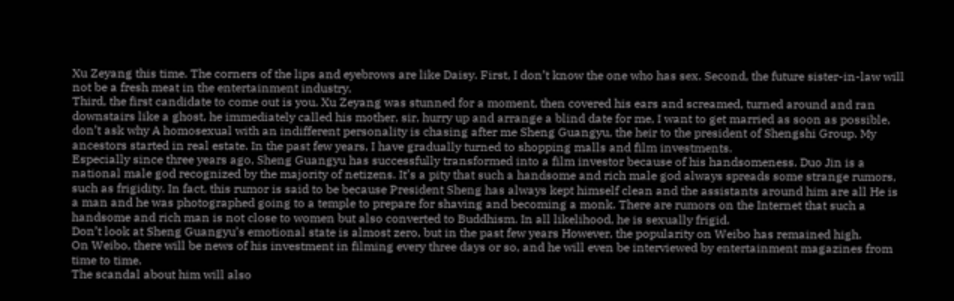Xu Zeyang this time. The corners of the lips and eyebrows are like Daisy. First, I don’t know the one who has sex. Second, the future sister-in-law will not be a fresh meat in the entertainment industry.
Third, the first candidate to come out is you. Xu Zeyang was stunned for a moment, then covered his ears and screamed, turned around and ran downstairs like a ghost, he immediately called his mother, sir, hurry up and arrange a blind date for me, I want to get married as soon as possible, don’t ask why A homosexual with an indifferent personality is chasing after me Sheng Guangyu, the heir to the president of Shengshi Group. My ancestors started in real estate. In the past few years, I have gradually turned to shopping malls and film investments.
Especially since three years ago, Sheng Guangyu has successfully transformed into a film investor because of his handsomeness. Duo Jin is a national male god recognized by the majority of netizens. It’s a pity that such a handsome and rich male god always spreads some strange rumors, such as frigidity. In fact, this rumor is said to be because President Sheng has always kept himself clean and the assistants around him are all He is a man and he was photographed going to a temple to prepare for shaving and becoming a monk. There are rumors on the Internet that such a handsome and rich man is not close to women but also converted to Buddhism. In all likelihood, he is sexually frigid.
Don’t look at Sheng Guangyu’s emotional state is almost zero, but in the past few years However, the popularity on Weibo has remained high.
On Weibo, there will be news of his investment in filming every three days or so, and he will even be interviewed by entertainment magazines from time to time.
The scandal about him will also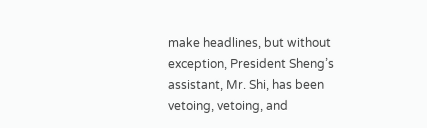make headlines, but without exception, President Sheng’s assistant, Mr. Shi, has been vetoing, vetoing, and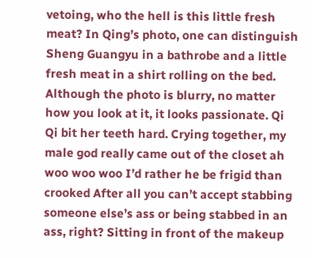vetoing, who the hell is this little fresh meat? In Qing’s photo, one can distinguish Sheng Guangyu in a bathrobe and a little fresh meat in a shirt rolling on the bed.
Although the photo is blurry, no matter how you look at it, it looks passionate. Qi Qi bit her teeth hard. Crying together, my male god really came out of the closet ah woo woo woo I’d rather he be frigid than crooked After all you can’t accept stabbing someone else’s ass or being stabbed in an ass, right? Sitting in front of the makeup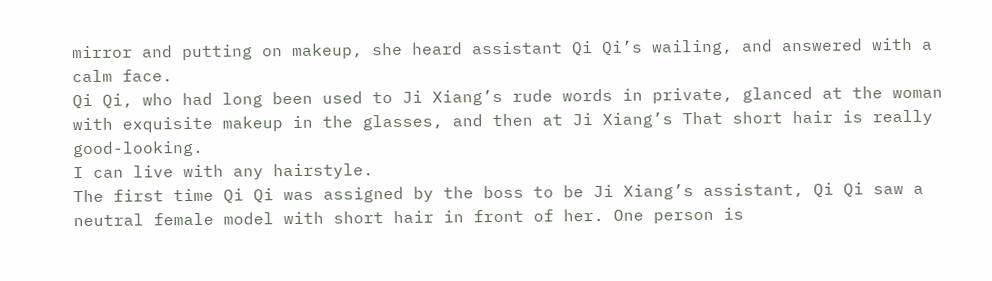mirror and putting on makeup, she heard assistant Qi Qi’s wailing, and answered with a calm face.
Qi Qi, who had long been used to Ji Xiang’s rude words in private, glanced at the woman with exquisite makeup in the glasses, and then at Ji Xiang’s That short hair is really good-looking.
I can live with any hairstyle.
The first time Qi Qi was assigned by the boss to be Ji Xiang’s assistant, Qi Qi saw a neutral female model with short hair in front of her. One person is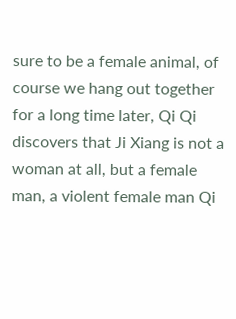sure to be a female animal, of course we hang out together for a long time later, Qi Qi discovers that Ji Xiang is not a woman at all, but a female man, a violent female man Qi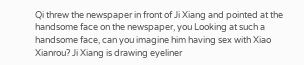Qi threw the newspaper in front of Ji Xiang and pointed at the handsome face on the newspaper, you Looking at such a handsome face, can you imagine him having sex with Xiao Xianrou? Ji Xiang is drawing eyeliner